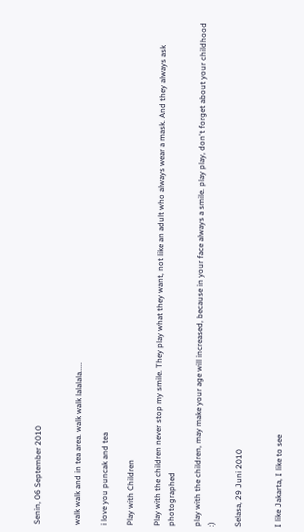Senin, 06 September 2010


walk walk and in tea area. walk walk lalalala.....

i love you puncak and tea

Play with Children

Play with the children never stop my smile. They play what they want, not like an adult who always wear a mask. And they always ask photographed

play with the children, may make your age will increased, because in your face always a smile. play play, don't forget about your childhood :)

Selasa, 29 Juni 2010


I like Jakarta, I like to see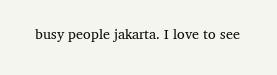busy people jakarta. I love to see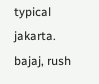typical jakarta. bajaj, rush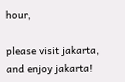hour,

please visit jakarta, and enjoy jakarta!